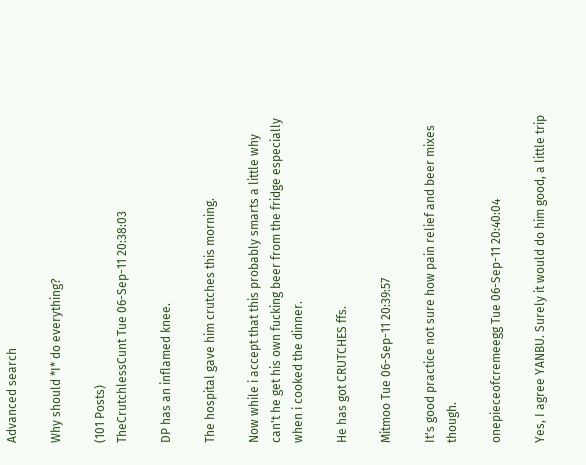Advanced search

Why should *I* do everything?

(101 Posts)
TheCrutchlessCunt Tue 06-Sep-11 20:38:03

DP has an inflamed knee.

The hospital gave him crutches this morning.

Now while i accept that this probably smarts a little why can't he get his own fucking beer from the fridge especially when i cooked the dinner.

He has got CRUTCHES ffs.

Mitmoo Tue 06-Sep-11 20:39:57

It's good practice not sure how pain relief and beer mixes though.

onepieceofcremeegg Tue 06-Sep-11 20:40:04

Yes, I agree YANBU. Surely it would do him good, a little trip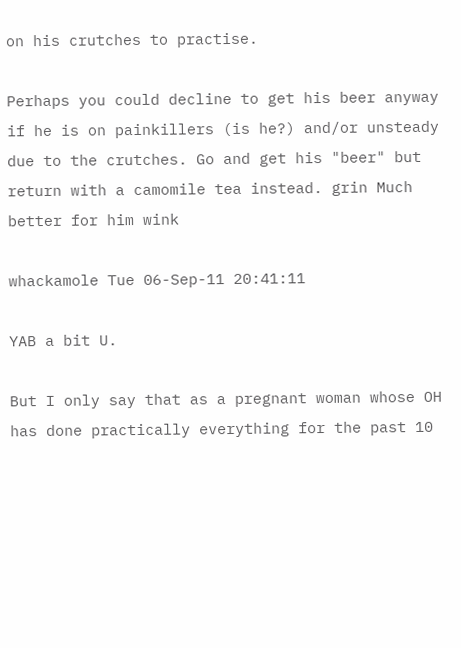on his crutches to practise.

Perhaps you could decline to get his beer anyway if he is on painkillers (is he?) and/or unsteady due to the crutches. Go and get his "beer" but return with a camomile tea instead. grin Much better for him wink

whackamole Tue 06-Sep-11 20:41:11

YAB a bit U.

But I only say that as a pregnant woman whose OH has done practically everything for the past 10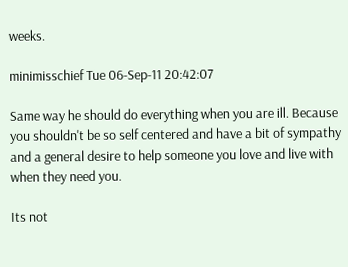weeks.

minimisschief Tue 06-Sep-11 20:42:07

Same way he should do everything when you are ill. Because you shouldn't be so self centered and have a bit of sympathy and a general desire to help someone you love and live with when they need you.

Its not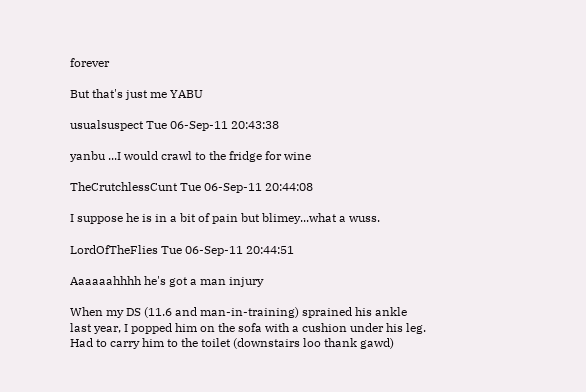forever

But that's just me YABU

usualsuspect Tue 06-Sep-11 20:43:38

yanbu ...I would crawl to the fridge for wine

TheCrutchlessCunt Tue 06-Sep-11 20:44:08

I suppose he is in a bit of pain but blimey...what a wuss.

LordOfTheFlies Tue 06-Sep-11 20:44:51

Aaaaaahhhh he's got a man injury

When my DS (11.6 and man-in-training) sprained his ankle last year, I popped him on the sofa with a cushion under his leg. Had to carry him to the toilet (downstairs loo thank gawd)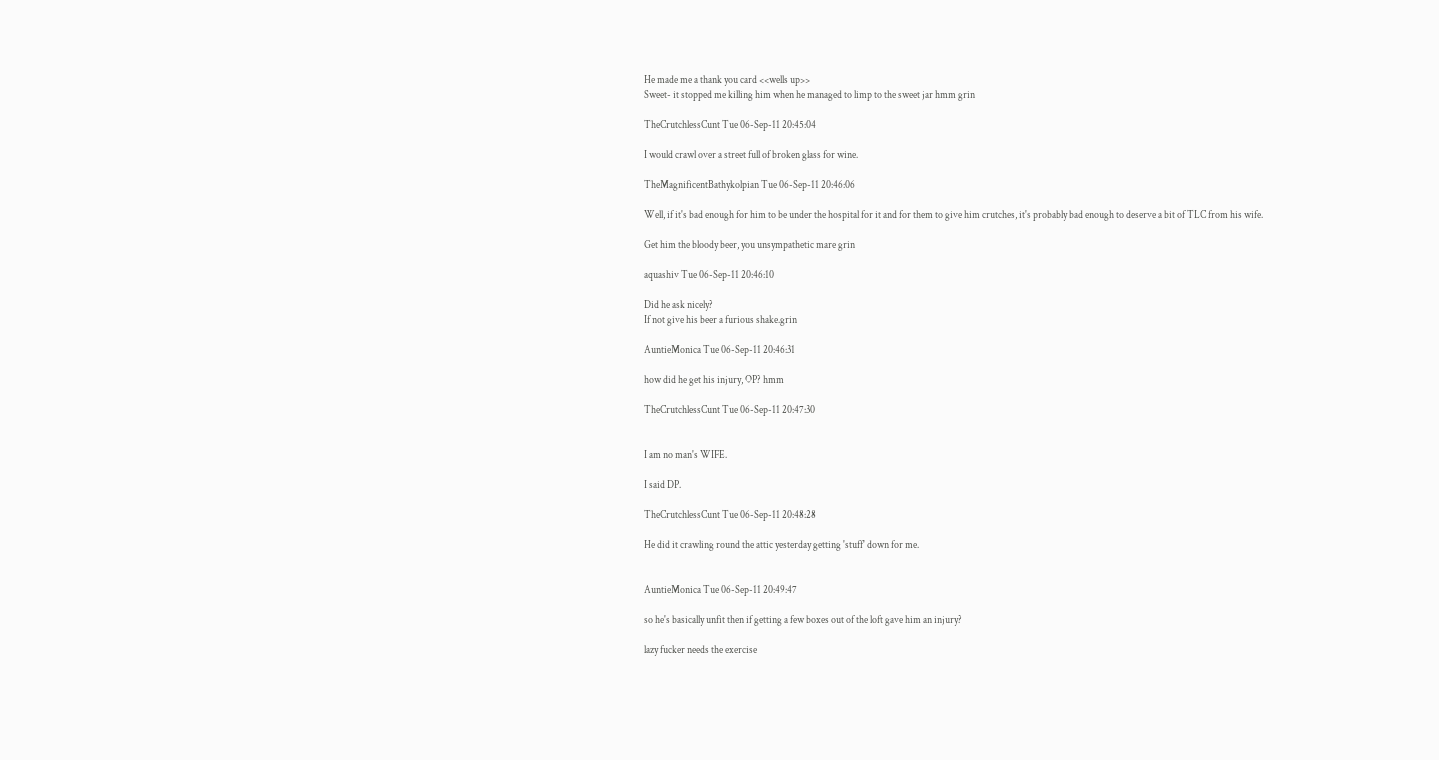He made me a thank you card <<wells up>>
Sweet- it stopped me killing him when he managed to limp to the sweet jar hmm grin

TheCrutchlessCunt Tue 06-Sep-11 20:45:04

I would crawl over a street full of broken glass for wine.

TheMagnificentBathykolpian Tue 06-Sep-11 20:46:06

Well, if it's bad enough for him to be under the hospital for it and for them to give him crutches, it's probably bad enough to deserve a bit of TLC from his wife.

Get him the bloody beer, you unsympathetic mare grin

aquashiv Tue 06-Sep-11 20:46:10

Did he ask nicely?
If not give his beer a furious shake.grin

AuntieMonica Tue 06-Sep-11 20:46:31

how did he get his injury, OP? hmm

TheCrutchlessCunt Tue 06-Sep-11 20:47:30


I am no man's WIFE.

I said DP.

TheCrutchlessCunt Tue 06-Sep-11 20:48:28

He did it crawling round the attic yesterday getting 'stuff' down for me.


AuntieMonica Tue 06-Sep-11 20:49:47

so he's basically unfit then if getting a few boxes out of the loft gave him an injury?

lazy fucker needs the exercise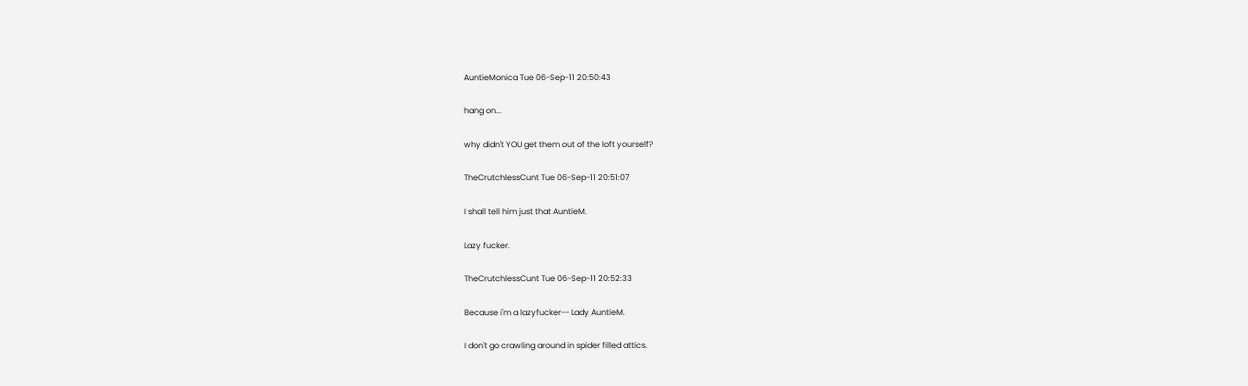AuntieMonica Tue 06-Sep-11 20:50:43

hang on...

why didn't YOU get them out of the loft yourself?

TheCrutchlessCunt Tue 06-Sep-11 20:51:07

I shall tell him just that AuntieM.

Lazy fucker.

TheCrutchlessCunt Tue 06-Sep-11 20:52:33

Because i'm a lazyfucker-- Lady AuntieM.

I don't go crawling around in spider filled attics.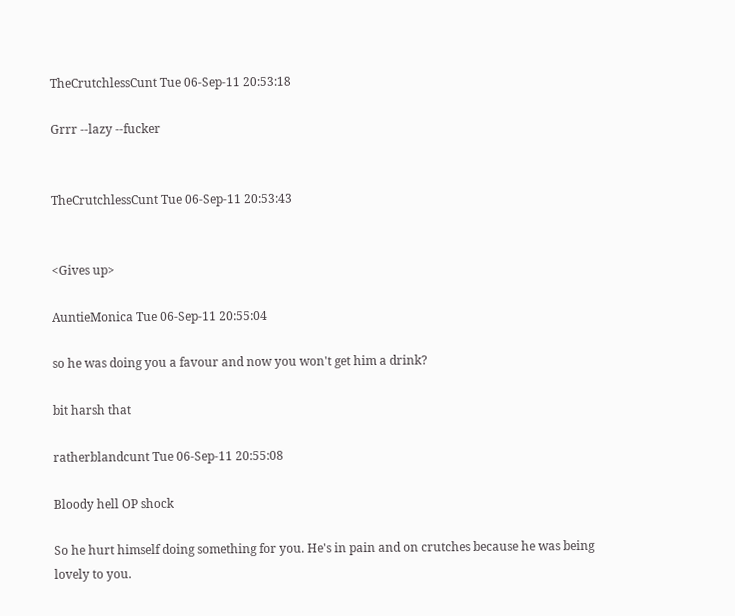TheCrutchlessCunt Tue 06-Sep-11 20:53:18

Grrr --lazy --fucker


TheCrutchlessCunt Tue 06-Sep-11 20:53:43


<Gives up>

AuntieMonica Tue 06-Sep-11 20:55:04

so he was doing you a favour and now you won't get him a drink?

bit harsh that

ratherblandcunt Tue 06-Sep-11 20:55:08

Bloody hell OP shock

So he hurt himself doing something for you. He's in pain and on crutches because he was being lovely to you.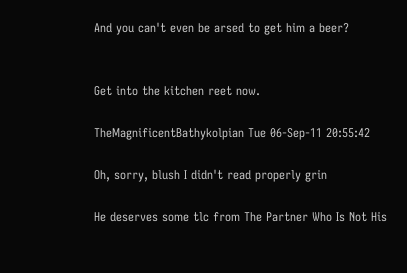And you can't even be arsed to get him a beer?


Get into the kitchen reet now.

TheMagnificentBathykolpian Tue 06-Sep-11 20:55:42

Oh, sorry, blush I didn't read properly grin

He deserves some tlc from The Partner Who Is Not His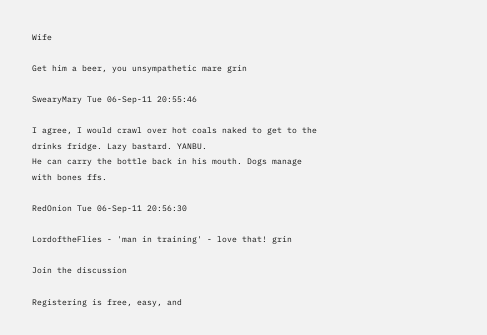Wife

Get him a beer, you unsympathetic mare grin

SwearyMary Tue 06-Sep-11 20:55:46

I agree, I would crawl over hot coals naked to get to the drinks fridge. Lazy bastard. YANBU.
He can carry the bottle back in his mouth. Dogs manage with bones ffs.

RedOnion Tue 06-Sep-11 20:56:30

LordoftheFlies - 'man in training' - love that! grin

Join the discussion

Registering is free, easy, and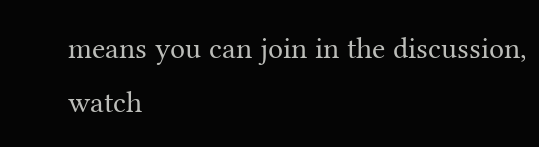means you can join in the discussion, watch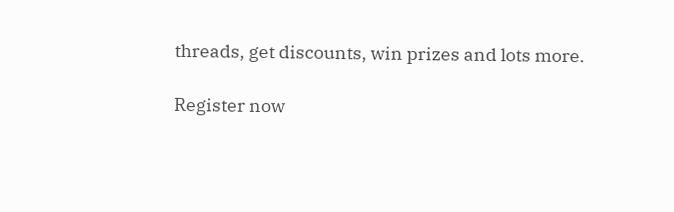threads, get discounts, win prizes and lots more.

Register now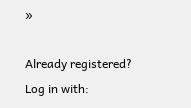»

Already registered? Log in with: